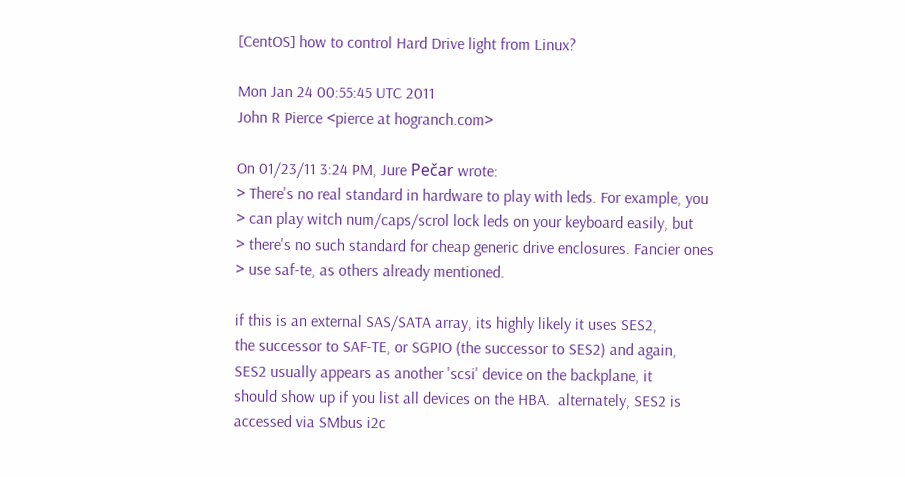[CentOS] how to control Hard Drive light from Linux?

Mon Jan 24 00:55:45 UTC 2011
John R Pierce <pierce at hogranch.com>

On 01/23/11 3:24 PM, Jure Pečar wrote:
> There's no real standard in hardware to play with leds. For example, you
> can play witch num/caps/scrol lock leds on your keyboard easily, but
> there's no such standard for cheap generic drive enclosures. Fancier ones
> use saf-te, as others already mentioned.

if this is an external SAS/SATA array, its highly likely it uses SES2,
the successor to SAF-TE, or SGPIO (the successor to SES2) and again,
SES2 usually appears as another 'scsi' device on the backplane, it
should show up if you list all devices on the HBA.  alternately, SES2 is
accessed via SMbus i2c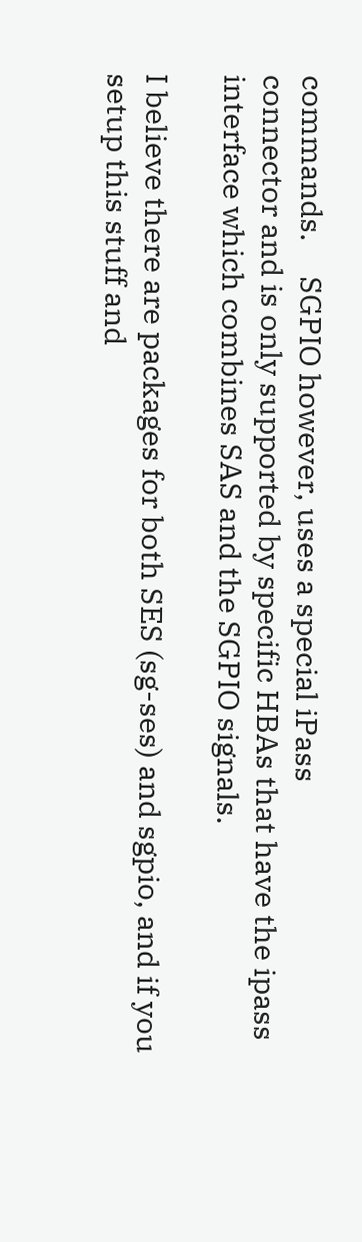commands.     SGPIO however, uses a special iPass
connector and is only supported by specific HBAs that have the ipass
interface which combines SAS and the SGPIO signals.

I believe there are packages for both SES (sg-ses) and sgpio, and if you
setup this stuff and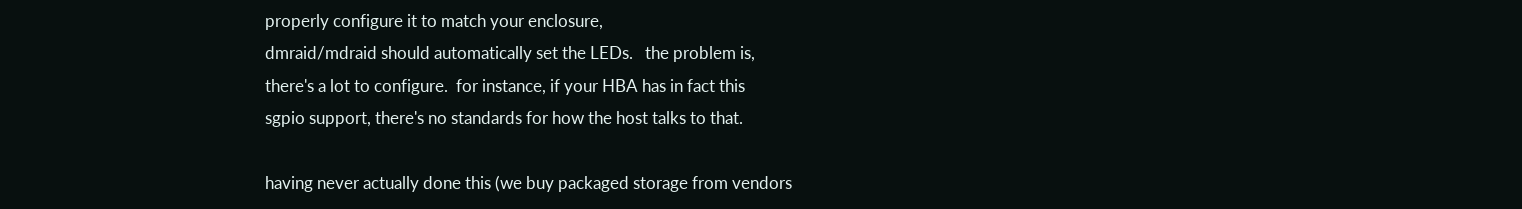properly configure it to match your enclosure,
dmraid/mdraid should automatically set the LEDs.   the problem is,
there's a lot to configure.  for instance, if your HBA has in fact this
sgpio support, there's no standards for how the host talks to that.

having never actually done this (we buy packaged storage from vendors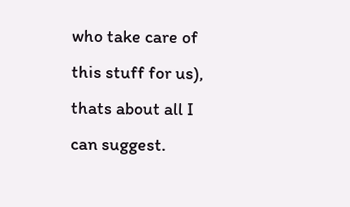who take care of this stuff for us), thats about all I can suggest.